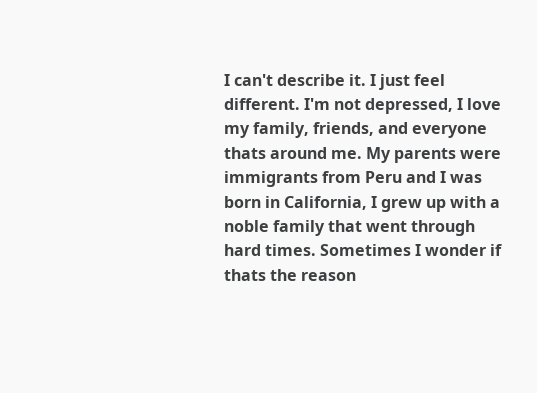I can't describe it. I just feel different. I'm not depressed, I love my family, friends, and everyone thats around me. My parents were immigrants from Peru and I was born in California, I grew up with a noble family that went through hard times. Sometimes I wonder if thats the reason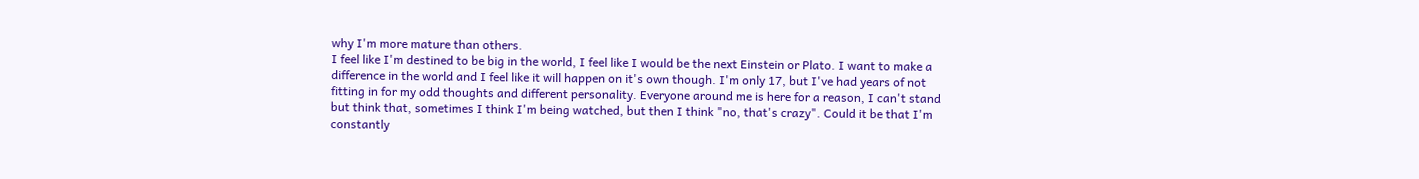why I'm more mature than others.
I feel like I'm destined to be big in the world, I feel like I would be the next Einstein or Plato. I want to make a difference in the world and I feel like it will happen on it's own though. I'm only 17, but I've had years of not fitting in for my odd thoughts and different personality. Everyone around me is here for a reason, I can't stand but think that, sometimes I think I'm being watched, but then I think "no, that's crazy". Could it be that I'm constantly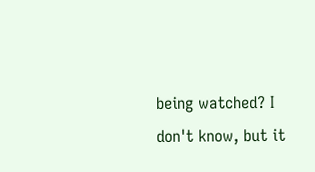being watched? I don't know, but it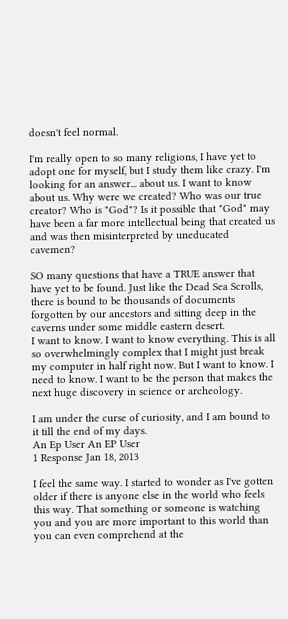doesn't feel normal.

I'm really open to so many religions, I have yet to adopt one for myself, but I study them like crazy. I'm looking for an answer... about us. I want to know about us. Why were we created? Who was our true creator? Who is "God"? Is it possible that "God" may have been a far more intellectual being that created us and was then misinterpreted by uneducated cavemen?

SO many questions that have a TRUE answer that have yet to be found. Just like the Dead Sea Scrolls, there is bound to be thousands of documents forgotten by our ancestors and sitting deep in the caverns under some middle eastern desert.
I want to know. I want to know everything. This is all so overwhelmingly complex that I might just break my computer in half right now. But I want to know. I need to know. I want to be the person that makes the next huge discovery in science or archeology.

I am under the curse of curiosity, and I am bound to it till the end of my days.
An Ep User An EP User
1 Response Jan 18, 2013

I feel the same way. I started to wonder as I've gotten older if there is anyone else in the world who feels this way. That something or someone is watching you and you are more important to this world than you can even comprehend at the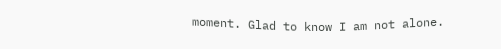moment. Glad to know I am not alone.